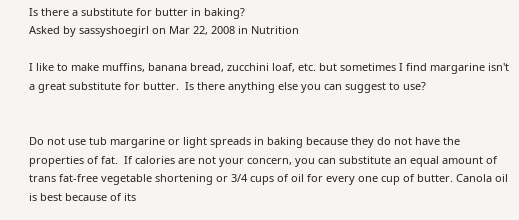Is there a substitute for butter in baking?
Asked by sassyshoegirl on Mar 22, 2008 in Nutrition

I like to make muffins, banana bread, zucchini loaf, etc. but sometimes I find margarine isn't a great substitute for butter.  Is there anything else you can suggest to use?


Do not use tub margarine or light spreads in baking because they do not have the properties of fat.  If calories are not your concern, you can substitute an equal amount of trans fat-free vegetable shortening or 3/4 cups of oil for every one cup of butter. Canola oil is best because of its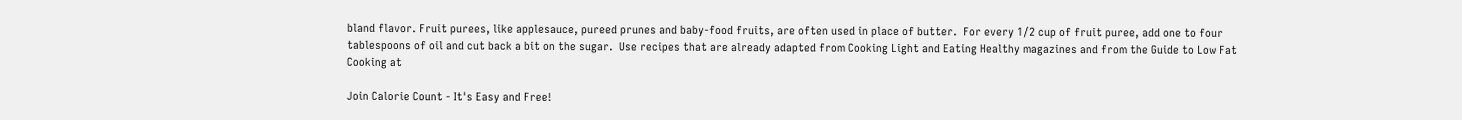bland flavor. Fruit purees, like applesauce, pureed prunes and baby-food fruits, are often used in place of butter.  For every 1/2 cup of fruit puree, add one to four tablespoons of oil and cut back a bit on the sugar.  Use recipes that are already adapted from Cooking Light and Eating Healthy magazines and from the Guide to Low Fat Cooking at

Join Calorie Count - It's Easy and Free!